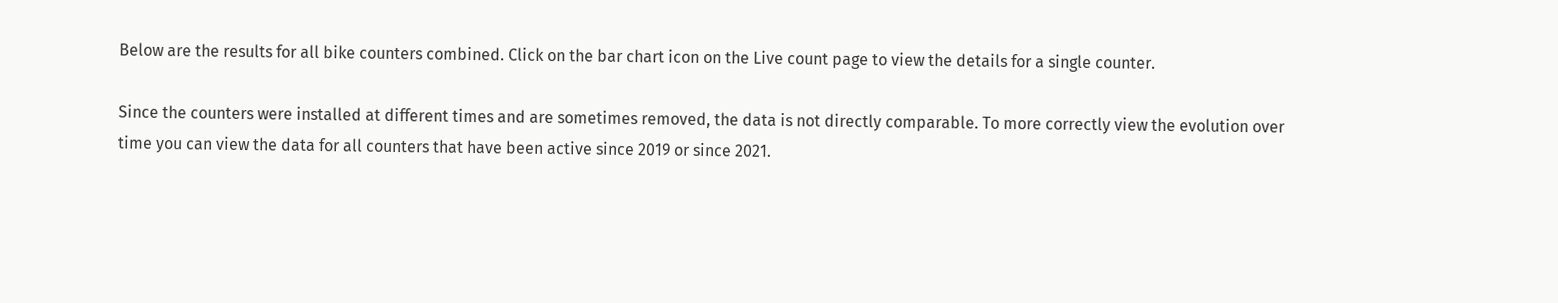Below are the results for all bike counters combined. Click on the bar chart icon on the Live count page to view the details for a single counter.

Since the counters were installed at different times and are sometimes removed, the data is not directly comparable. To more correctly view the evolution over time you can view the data for all counters that have been active since 2019 or since 2021.